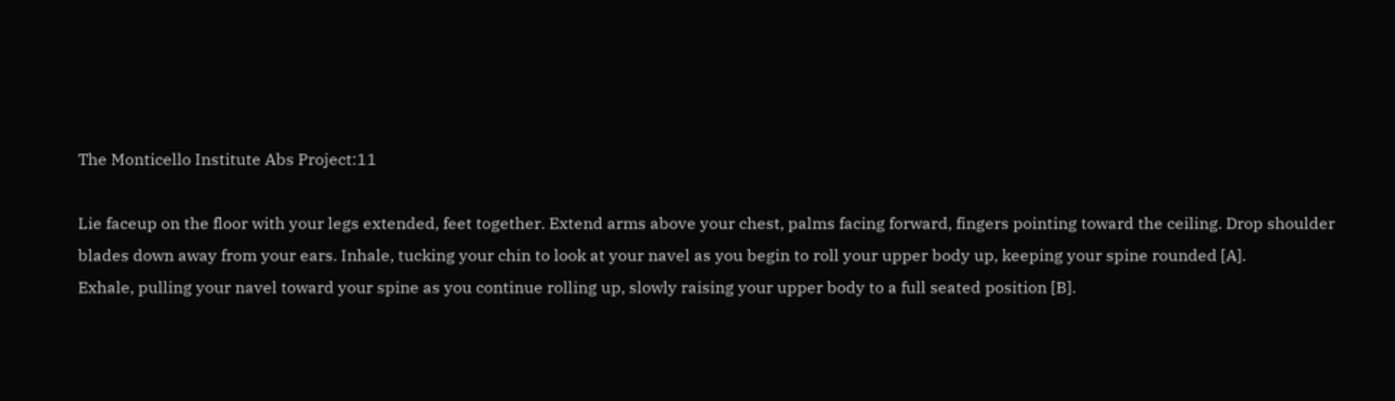The Monticello Institute Abs Project:11

Lie faceup on the floor with your legs extended, feet together. Extend arms above your chest, palms facing forward, fingers pointing toward the ceiling. Drop shoulder blades down away from your ears. Inhale, tucking your chin to look at your navel as you begin to roll your upper body up, keeping your spine rounded [A].
Exhale, pulling your navel toward your spine as you continue rolling up, slowly raising your upper body to a full seated position [B].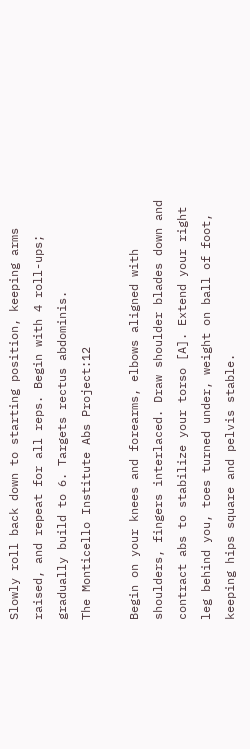Slowly roll back down to starting position, keeping arms raised, and repeat for all reps. Begin with 4 roll-ups; gradually build to 6. Targets rectus abdominis.
The Monticello Institute Abs Project:12

Begin on your knees and forearms, elbows aligned with shoulders, fingers interlaced. Draw shoulder blades down and contract abs to stabilize your torso [A]. Extend your right leg behind you, toes turned under, weight on ball of foot, keeping hips square and pelvis stable.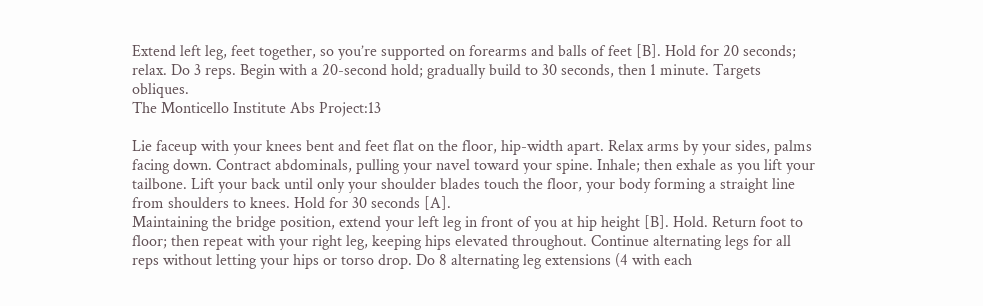Extend left leg, feet together, so you’re supported on forearms and balls of feet [B]. Hold for 20 seconds; relax. Do 3 reps. Begin with a 20-second hold; gradually build to 30 seconds, then 1 minute. Targets obliques.
The Monticello Institute Abs Project:13

Lie faceup with your knees bent and feet flat on the floor, hip-width apart. Relax arms by your sides, palms facing down. Contract abdominals, pulling your navel toward your spine. Inhale; then exhale as you lift your tailbone. Lift your back until only your shoulder blades touch the floor, your body forming a straight line from shoulders to knees. Hold for 30 seconds [A].
Maintaining the bridge position, extend your left leg in front of you at hip height [B]. Hold. Return foot to floor; then repeat with your right leg, keeping hips elevated throughout. Continue alternating legs for all reps without letting your hips or torso drop. Do 8 alternating leg extensions (4 with each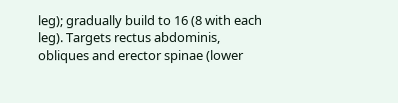leg); gradually build to 16 (8 with each leg). Targets rectus abdominis, obliques and erector spinae (lower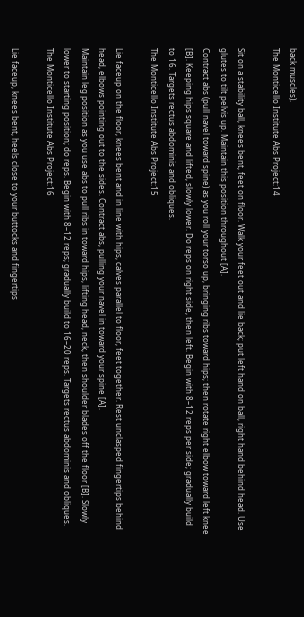back muscles).
The Monticello Institute Abs Project:14

Sit on a stability ball, knees bent, feet on floor. Walk your feet out and lie back; put left hand on ball, right hand behind head. Use glutes to tilt pelvis up. Maintain this position throughout [A].
Contract abs (pull navel toward spine) as you roll your torso up, bringing ribs toward hips; then rotate right elbow toward left knee [B]. Keeping hips square and lifted, slowly lower. Do reps on right side, then left. Begin with 8–12 reps per side; gradually build to 16. Targets rectus abdominis and obliques.
The Monticello Institute Abs Project:15

Lie faceup on the floor, knees bent and in line with hips, calves parallel to floor, feet together. Rest unclasped fingertips behind head, elbows pointing out to the sides. Contract abs, pulling your navel in toward your spine [A].
Maintain leg position as you use abs to pull ribs in toward hips, lifting head, neck, then shoulder blades off the floor [B]. Slowly lower to starting position; do reps. Begin with 8–12 reps; gradually build to 16–20 reps. Targets rectus abdominis and obliques.
The Monticello Institute Abs Project:16

Lie faceup, knees bent, heels close to your buttocks and fingertips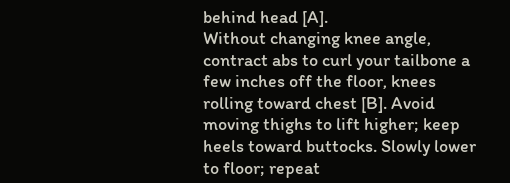behind head [A].
Without changing knee angle, contract abs to curl your tailbone a few inches off the floor, knees rolling toward chest [B]. Avoid moving thighs to lift higher; keep heels toward buttocks. Slowly lower to floor; repeat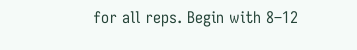for all reps. Begin with 8–12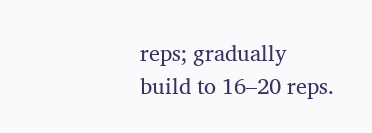reps; gradually build to 16–20 reps.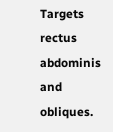Targets rectus abdominis and obliques.